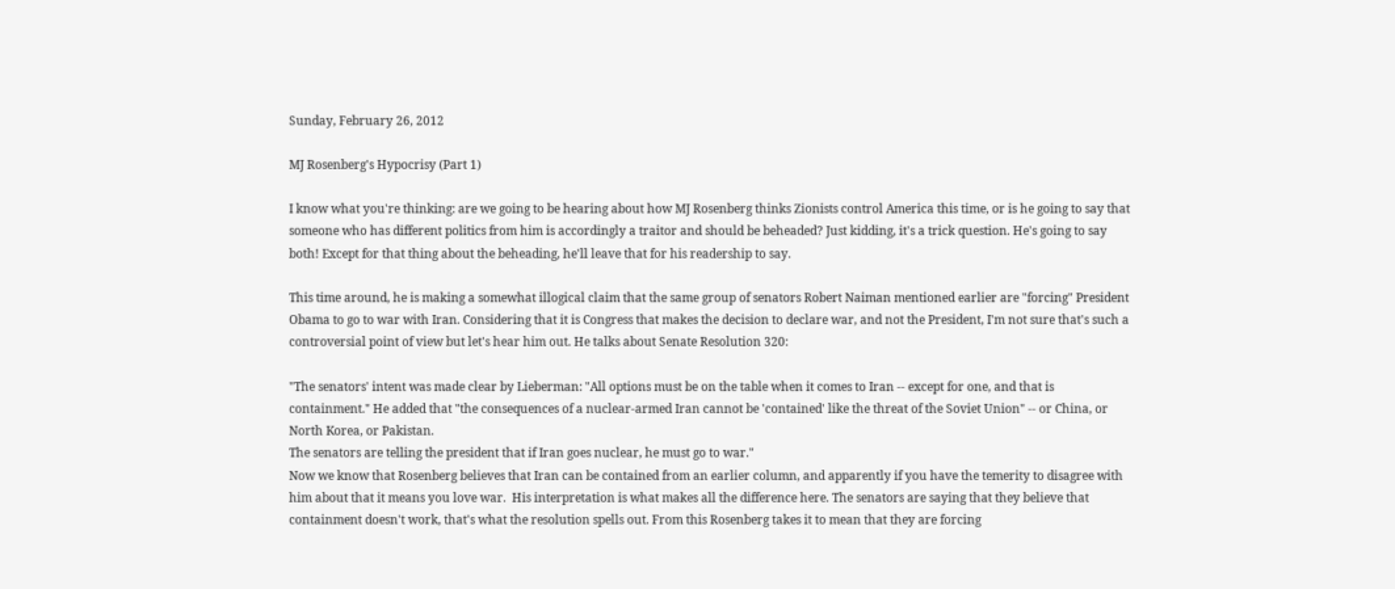Sunday, February 26, 2012

MJ Rosenberg's Hypocrisy (Part 1)

I know what you're thinking: are we going to be hearing about how MJ Rosenberg thinks Zionists control America this time, or is he going to say that someone who has different politics from him is accordingly a traitor and should be beheaded? Just kidding, it's a trick question. He's going to say both! Except for that thing about the beheading, he'll leave that for his readership to say.

This time around, he is making a somewhat illogical claim that the same group of senators Robert Naiman mentioned earlier are "forcing" President Obama to go to war with Iran. Considering that it is Congress that makes the decision to declare war, and not the President, I'm not sure that's such a controversial point of view but let's hear him out. He talks about Senate Resolution 320:

"The senators' intent was made clear by Lieberman: "All options must be on the table when it comes to Iran -- except for one, and that is containment." He added that "the consequences of a nuclear-armed Iran cannot be 'contained' like the threat of the Soviet Union" -- or China, or North Korea, or Pakistan.
The senators are telling the president that if Iran goes nuclear, he must go to war."
Now we know that Rosenberg believes that Iran can be contained from an earlier column, and apparently if you have the temerity to disagree with him about that it means you love war.  His interpretation is what makes all the difference here. The senators are saying that they believe that containment doesn't work, that's what the resolution spells out. From this Rosenberg takes it to mean that they are forcing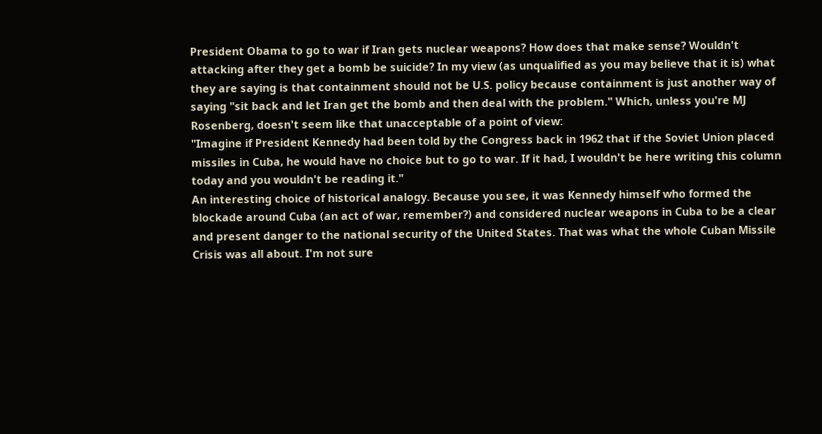President Obama to go to war if Iran gets nuclear weapons? How does that make sense? Wouldn't attacking after they get a bomb be suicide? In my view (as unqualified as you may believe that it is) what they are saying is that containment should not be U.S. policy because containment is just another way of saying "sit back and let Iran get the bomb and then deal with the problem." Which, unless you're MJ Rosenberg, doesn't seem like that unacceptable of a point of view:
"Imagine if President Kennedy had been told by the Congress back in 1962 that if the Soviet Union placed missiles in Cuba, he would have no choice but to go to war. If it had, I wouldn't be here writing this column today and you wouldn't be reading it."
An interesting choice of historical analogy. Because you see, it was Kennedy himself who formed the blockade around Cuba (an act of war, remember?) and considered nuclear weapons in Cuba to be a clear and present danger to the national security of the United States. That was what the whole Cuban Missile Crisis was all about. I'm not sure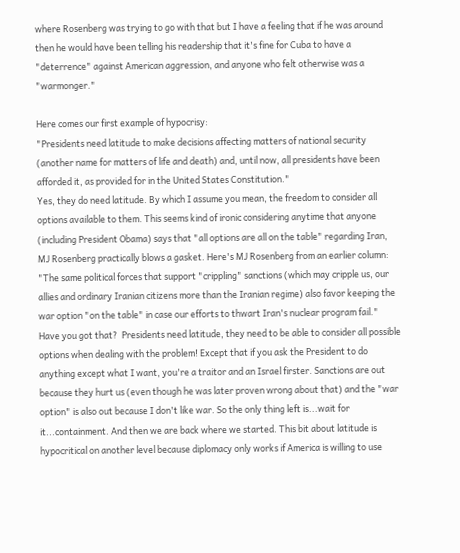where Rosenberg was trying to go with that but I have a feeling that if he was around then he would have been telling his readership that it's fine for Cuba to have a "deterrence" against American aggression, and anyone who felt otherwise was a "warmonger."

Here comes our first example of hypocrisy:
"Presidents need latitude to make decisions affecting matters of national security (another name for matters of life and death) and, until now, all presidents have been afforded it, as provided for in the United States Constitution."
Yes, they do need latitude. By which I assume you mean, the freedom to consider all options available to them. This seems kind of ironic considering anytime that anyone (including President Obama) says that "all options are all on the table" regarding Iran, MJ Rosenberg practically blows a gasket. Here's MJ Rosenberg from an earlier column:
"The same political forces that support "crippling" sanctions (which may cripple us, our allies and ordinary Iranian citizens more than the Iranian regime) also favor keeping the war option "on the table" in case our efforts to thwart Iran's nuclear program fail."
Have you got that?  Presidents need latitude, they need to be able to consider all possible options when dealing with the problem! Except that if you ask the President to do anything except what I want, you're a traitor and an Israel firster. Sanctions are out because they hurt us (even though he was later proven wrong about that) and the "war option" is also out because I don't like war. So the only thing left is...wait for it...containment. And then we are back where we started. This bit about latitude is hypocritical on another level because diplomacy only works if America is willing to use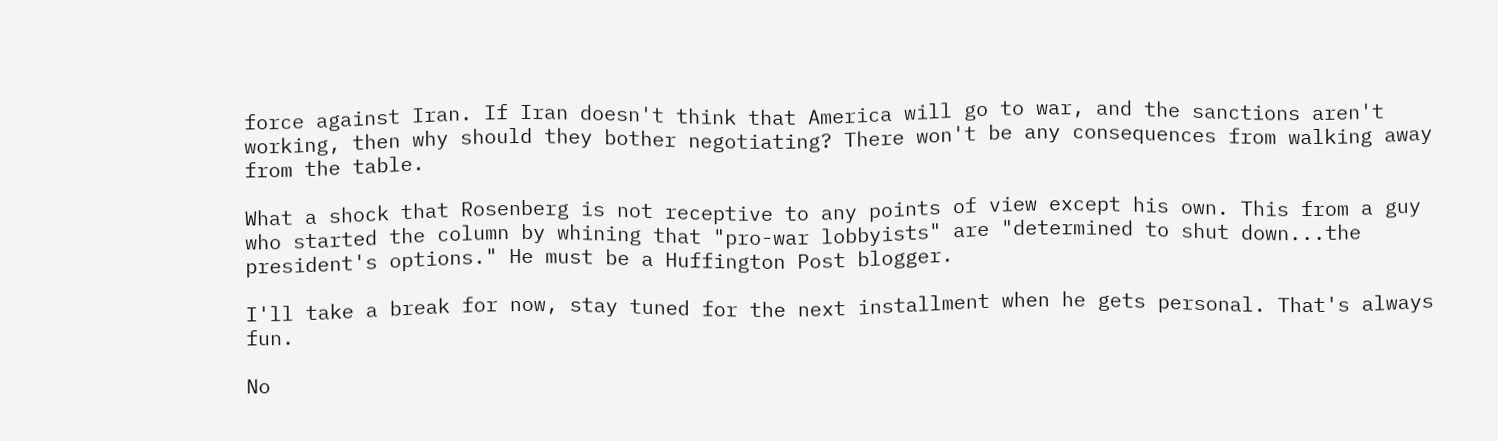force against Iran. If Iran doesn't think that America will go to war, and the sanctions aren't working, then why should they bother negotiating? There won't be any consequences from walking away from the table.

What a shock that Rosenberg is not receptive to any points of view except his own. This from a guy who started the column by whining that "pro-war lobbyists" are "determined to shut down...the president's options." He must be a Huffington Post blogger.

I'll take a break for now, stay tuned for the next installment when he gets personal. That's always fun.

No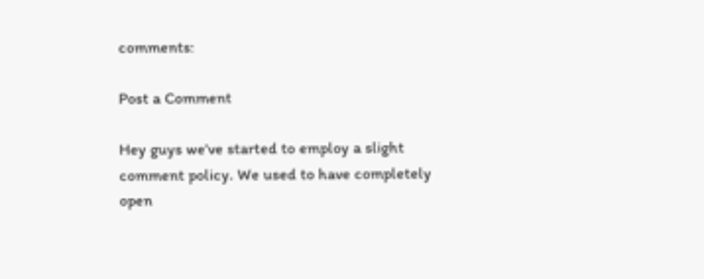comments:

Post a Comment

Hey guys we've started to employ a slight comment policy. We used to have completely open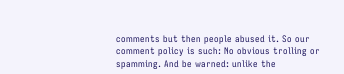comments but then people abused it. So our comment policy is such: No obvious trolling or spamming. And be warned: unlike the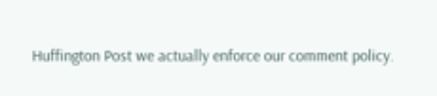Huffington Post we actually enforce our comment policy.